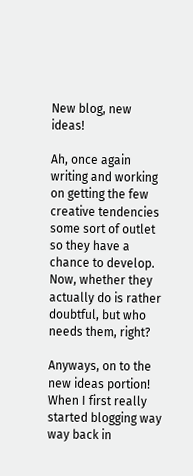New blog, new ideas!

Ah, once again writing and working on getting the few creative tendencies some sort of outlet so they have a chance to develop. Now, whether they actually do is rather doubtful, but who needs them, right?

Anyways, on to the new ideas portion! When I first really started blogging way way back in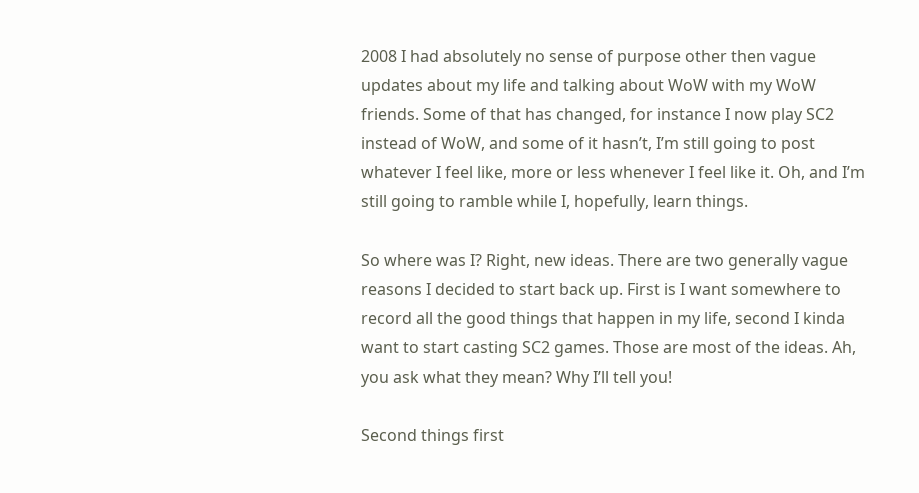2008 I had absolutely no sense of purpose other then vague updates about my life and talking about WoW with my WoW friends. Some of that has changed, for instance I now play SC2 instead of WoW, and some of it hasn’t, I’m still going to post whatever I feel like, more or less whenever I feel like it. Oh, and I’m still going to ramble while I, hopefully, learn things.

So where was I? Right, new ideas. There are two generally vague reasons I decided to start back up. First is I want somewhere to record all the good things that happen in my life, second I kinda want to start casting SC2 games. Those are most of the ideas. Ah, you ask what they mean? Why I’ll tell you!

Second things first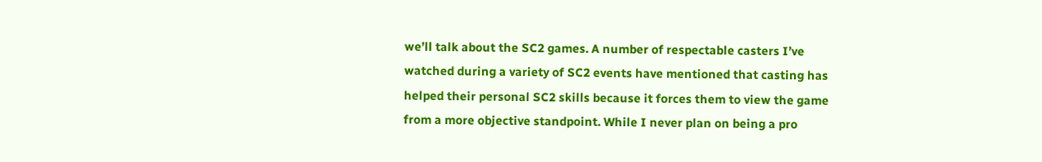we’ll talk about the SC2 games. A number of respectable casters I’ve watched during a variety of SC2 events have mentioned that casting has helped their personal SC2 skills because it forces them to view the game from a more objective standpoint. While I never plan on being a pro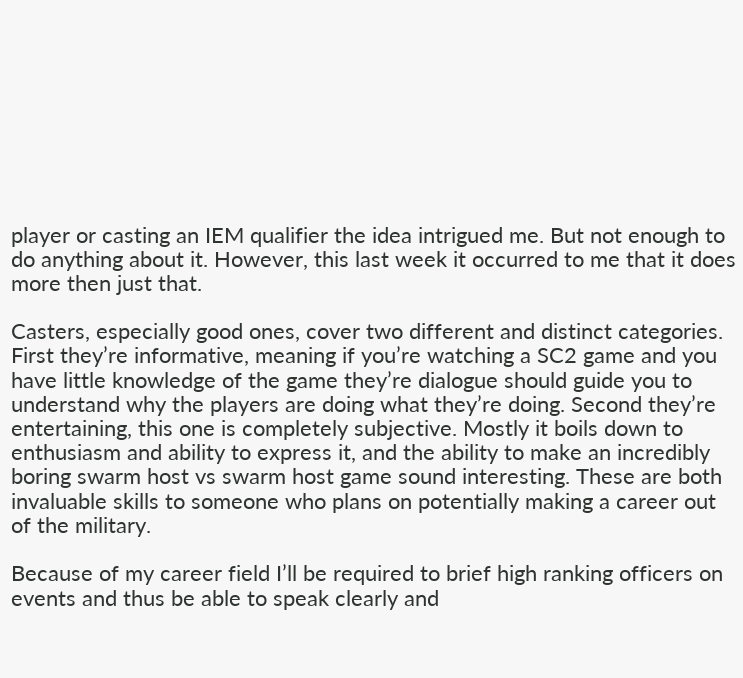player or casting an IEM qualifier the idea intrigued me. But not enough to do anything about it. However, this last week it occurred to me that it does more then just that.

Casters, especially good ones, cover two different and distinct categories. First they’re informative, meaning if you’re watching a SC2 game and you have little knowledge of the game they’re dialogue should guide you to understand why the players are doing what they’re doing. Second they’re entertaining, this one is completely subjective. Mostly it boils down to enthusiasm and ability to express it, and the ability to make an incredibly boring swarm host vs swarm host game sound interesting. These are both invaluable skills to someone who plans on potentially making a career out of the military.

Because of my career field I’ll be required to brief high ranking officers on events and thus be able to speak clearly and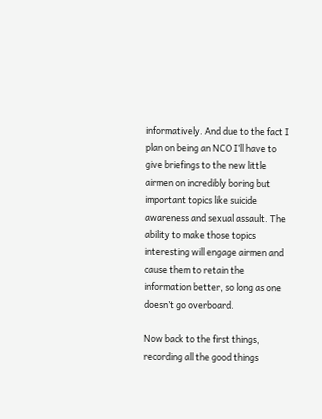informatively. And due to the fact I plan on being an NCO I’ll have to give briefings to the new little airmen on incredibly boring but important topics like suicide awareness and sexual assault. The ability to make those topics interesting will engage airmen and cause them to retain the information better, so long as one doesn’t go overboard.

Now back to the first things, recording all the good things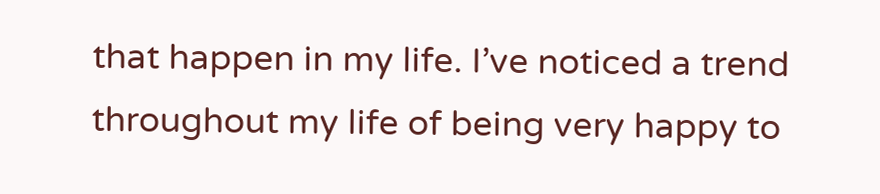that happen in my life. I’ve noticed a trend throughout my life of being very happy to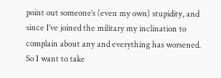point out someone’s (even my own) stupidity, and since I’ve joined the military my inclination to complain about any and everything has worsened. So I want to take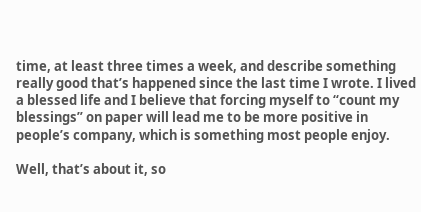time, at least three times a week, and describe something really good that’s happened since the last time I wrote. I lived a blessed life and I believe that forcing myself to “count my blessings” on paper will lead me to be more positive in people’s company, which is something most people enjoy.

Well, that’s about it, so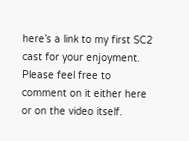here’s a link to my first SC2 cast for your enjoyment. Please feel free to comment on it either here or on the video itself.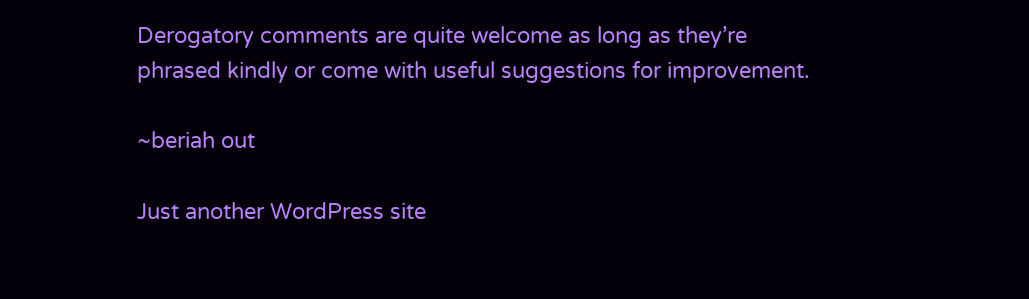Derogatory comments are quite welcome as long as they’re phrased kindly or come with useful suggestions for improvement.

~beriah out

Just another WordPress site